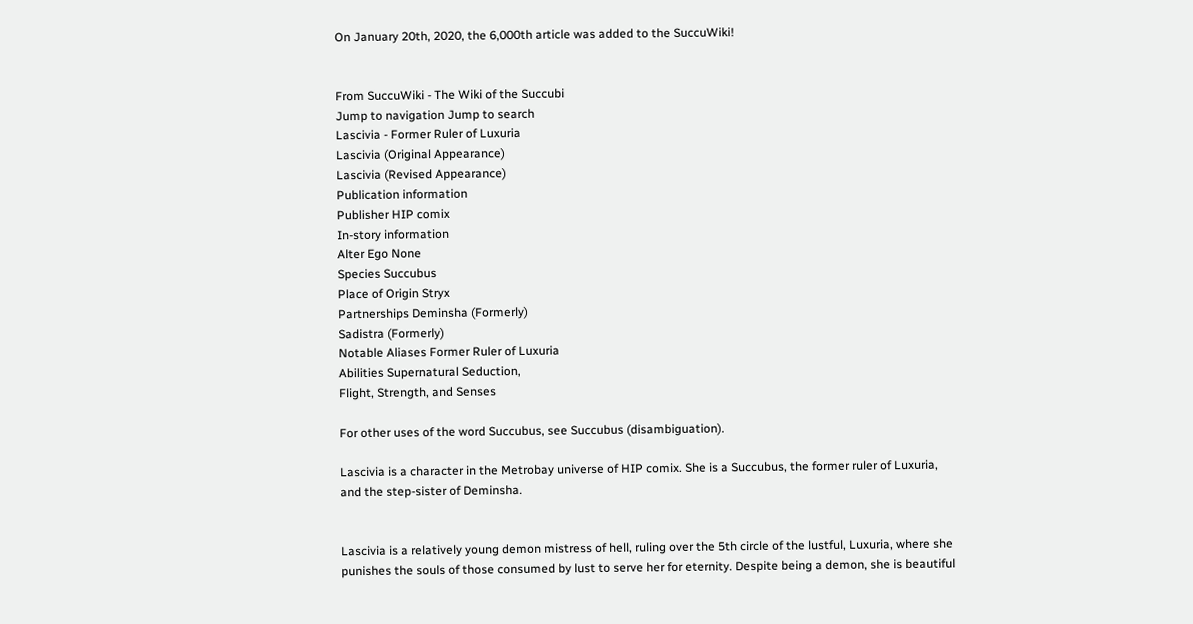On January 20th, 2020, the 6,000th article was added to the SuccuWiki!


From SuccuWiki - The Wiki of the Succubi
Jump to navigation Jump to search
Lascivia - Former Ruler of Luxuria
Lascivia (Original Appearance)
Lascivia (Revised Appearance)
Publication information
Publisher HIP comix
In-story information
Alter Ego None
Species Succubus
Place of Origin Stryx
Partnerships Deminsha (Formerly)
Sadistra (Formerly)
Notable Aliases Former Ruler of Luxuria
Abilities Supernatural Seduction,
Flight, Strength, and Senses

For other uses of the word Succubus, see Succubus (disambiguation).

Lascivia is a character in the Metrobay universe of HIP comix. She is a Succubus, the former ruler of Luxuria, and the step-sister of Deminsha.


Lascivia is a relatively young demon mistress of hell, ruling over the 5th circle of the lustful, Luxuria, where she punishes the souls of those consumed by lust to serve her for eternity. Despite being a demon, she is beautiful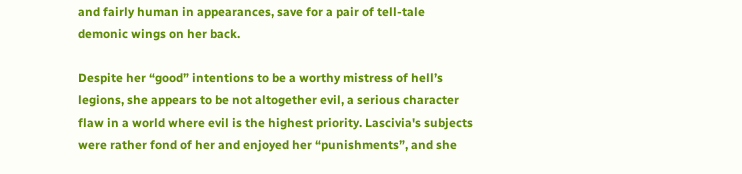and fairly human in appearances, save for a pair of tell-tale demonic wings on her back.

Despite her “good” intentions to be a worthy mistress of hell’s legions, she appears to be not altogether evil, a serious character flaw in a world where evil is the highest priority. Lascivia's subjects were rather fond of her and enjoyed her “punishments”, and she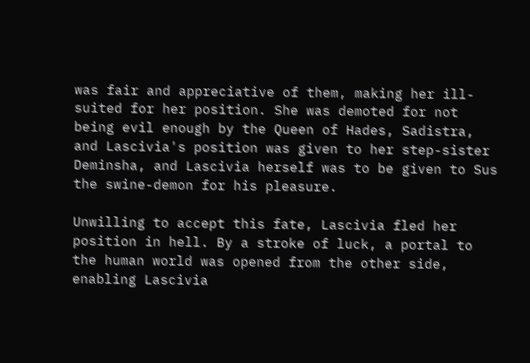was fair and appreciative of them, making her ill-suited for her position. She was demoted for not being evil enough by the Queen of Hades, Sadistra, and Lascivia's position was given to her step-sister Deminsha, and Lascivia herself was to be given to Sus the swine-demon for his pleasure.

Unwilling to accept this fate, Lascivia fled her position in hell. By a stroke of luck, a portal to the human world was opened from the other side, enabling Lascivia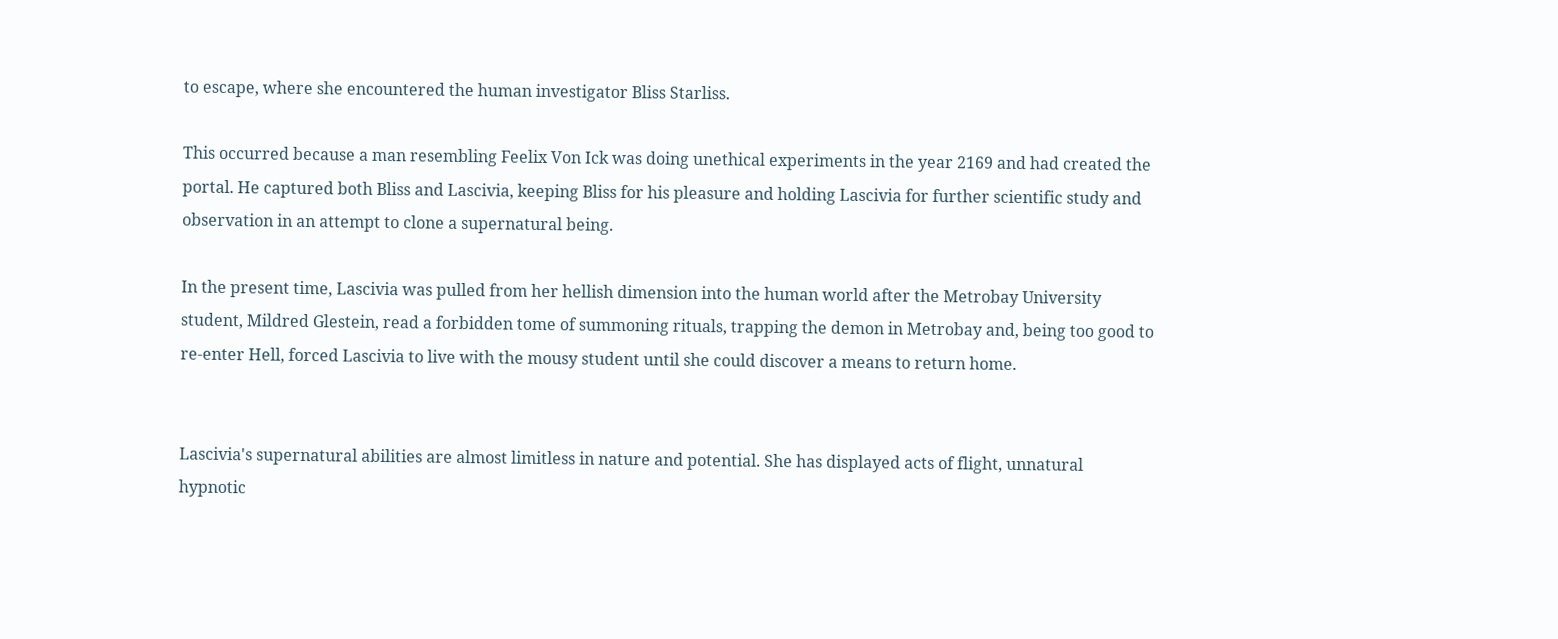to escape, where she encountered the human investigator Bliss Starliss.

This occurred because a man resembling Feelix Von Ick was doing unethical experiments in the year 2169 and had created the portal. He captured both Bliss and Lascivia, keeping Bliss for his pleasure and holding Lascivia for further scientific study and observation in an attempt to clone a supernatural being.

In the present time, Lascivia was pulled from her hellish dimension into the human world after the Metrobay University student, Mildred Glestein, read a forbidden tome of summoning rituals, trapping the demon in Metrobay and, being too good to re-enter Hell, forced Lascivia to live with the mousy student until she could discover a means to return home.


Lascivia's supernatural abilities are almost limitless in nature and potential. She has displayed acts of flight, unnatural hypnotic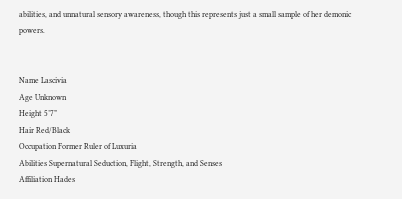abilities, and unnatural sensory awareness, though this represents just a small sample of her demonic powers.


Name Lascivia
Age Unknown
Height 5’7”
Hair Red/Black
Occupation Former Ruler of Luxuria
Abilities Supernatural Seduction, Flight, Strength, and Senses
Affiliation Hades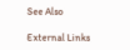See Also

External Links